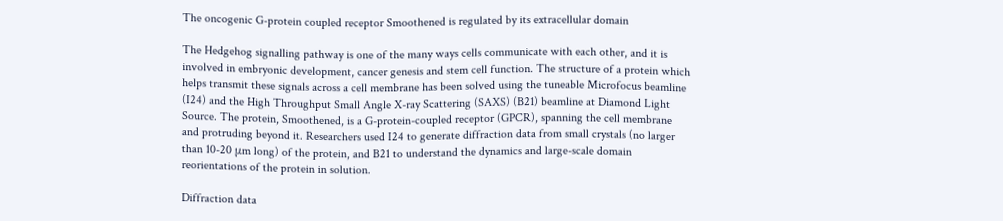The oncogenic G-protein coupled receptor Smoothened is regulated by its extracellular domain

The Hedgehog signalling pathway is one of the many ways cells communicate with each other, and it is involved in embryonic development, cancer genesis and stem cell function. The structure of a protein which helps transmit these signals across a cell membrane has been solved using the tuneable Microfocus beamline (I24) and the High Throughput Small Angle X-ray Scattering (SAXS) (B21) beamline at Diamond Light Source. The protein, Smoothened, is a G-protein-coupled receptor (GPCR), spanning the cell membrane and protruding beyond it. Researchers used I24 to generate diffraction data from small crystals (no larger than 10-20 μm long) of the protein, and B21 to understand the dynamics and large-scale domain reorientations of the protein in solution.

Diffraction data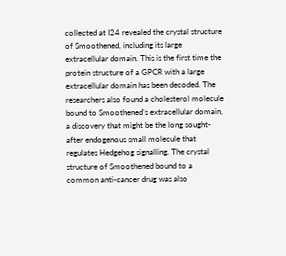collected at I24 revealed the crystal structure of Smoothened, including its large extracellular domain. This is the first time the protein structure of a GPCR with a large extracellular domain has been decoded. The researchers also found a cholesterol molecule bound to Smoothened’s extracellular domain, a discovery that might be the long sought-after endogenous small molecule that regulates Hedgehog signalling. The crystal structure of Smoothened bound to a common anti-cancer drug was also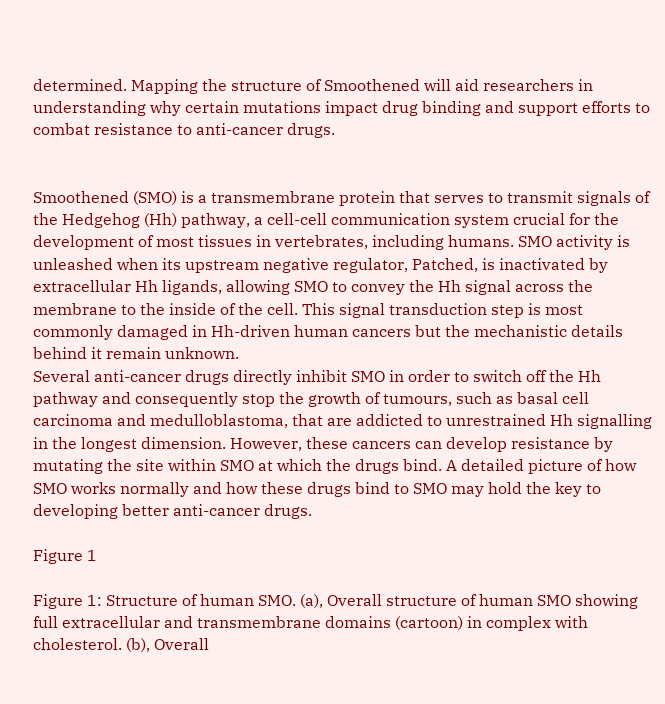determined. Mapping the structure of Smoothened will aid researchers in understanding why certain mutations impact drug binding and support efforts to combat resistance to anti-cancer drugs.


Smoothened (SMO) is a transmembrane protein that serves to transmit signals of the Hedgehog (Hh) pathway, a cell-cell communication system crucial for the development of most tissues in vertebrates, including humans. SMO activity is unleashed when its upstream negative regulator, Patched, is inactivated by extracellular Hh ligands, allowing SMO to convey the Hh signal across the membrane to the inside of the cell. This signal transduction step is most commonly damaged in Hh-driven human cancers but the mechanistic details behind it remain unknown.
Several anti-cancer drugs directly inhibit SMO in order to switch off the Hh pathway and consequently stop the growth of tumours, such as basal cell carcinoma and medulloblastoma, that are addicted to unrestrained Hh signalling in the longest dimension. However, these cancers can develop resistance by mutating the site within SMO at which the drugs bind. A detailed picture of how SMO works normally and how these drugs bind to SMO may hold the key to developing better anti-cancer drugs.

Figure 1

Figure 1: Structure of human SMO. (a), Overall structure of human SMO showing full extracellular and transmembrane domains (cartoon) in complex with cholesterol. (b), Overall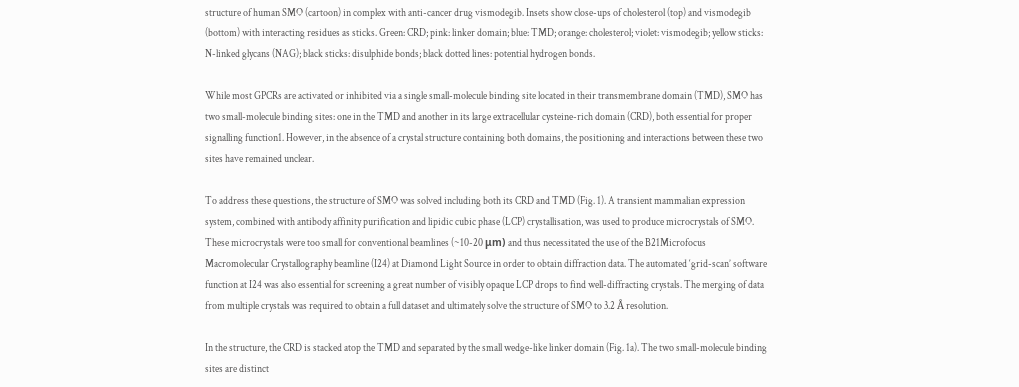structure of human SMO (cartoon) in complex with anti-cancer drug vismodegib. Insets show close-ups of cholesterol (top) and vismodegib (bottom) with interacting residues as sticks. Green: CRD; pink: linker domain; blue: TMD; orange: cholesterol; violet: vismodegib; yellow sticks: N-linked glycans (NAG); black sticks: disulphide bonds; black dotted lines: potential hydrogen bonds.

While most GPCRs are activated or inhibited via a single small-molecule binding site located in their transmembrane domain (TMD), SMO has two small-molecule binding sites: one in the TMD and another in its large extracellular cysteine-rich domain (CRD), both essential for proper signalling function1. However, in the absence of a crystal structure containing both domains, the positioning and interactions between these two sites have remained unclear.

To address these questions, the structure of SMO was solved including both its CRD and TMD (Fig. 1). A transient mammalian expression system, combined with antibody affinity purification and lipidic cubic phase (LCP) crystallisation, was used to produce microcrystals of SMO. These microcrystals were too small for conventional beamlines (~10-20 μm) and thus necessitated the use of the B21Microfocus Macromolecular Crystallography beamline (I24) at Diamond Light Source in order to obtain diffraction data. The automated ‘grid-scan’ software function at I24 was also essential for screening a great number of visibly opaque LCP drops to find well-diffracting crystals. The merging of data from multiple crystals was required to obtain a full dataset and ultimately solve the structure of SMO to 3.2 Å resolution.

In the structure, the CRD is stacked atop the TMD and separated by the small wedge-like linker domain (Fig. 1a). The two small-molecule binding sites are distinct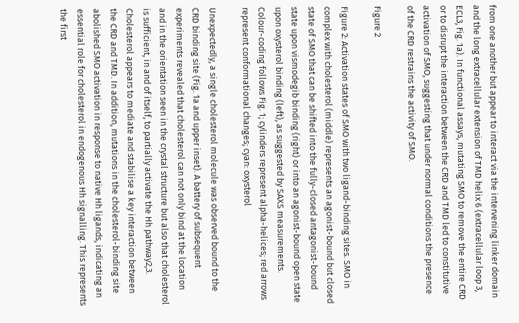from one another but appear to interact via the intervening linker domain and the long extracellular extension of TMD helix 6 (extracellular loop 3, ECL3, Fig. 1a). In functional assays, mutating SMO to remove the entire CRD or to disrupt the interaction between the CRD and TMD led to constitutive activation of SMO, suggesting that under normal conditions the presence of the CRD restrains the activity of SMO.

Figure 2

Figure 2: Activation states of SMO with two ligand-binding sites. SMO in complex with cholesterol (middle) represents an agonist-bound but closed state of SMO that can be shifted into the fully-closed antagonist-bound state upon vismodegib binding (right) or into an agonist-bound open state upon oxysterol binding (left), as suggested by SAXS measurements. Colour-coding follows Fig. 1; cylinders represent alpha-helices; red arrows represent conformational changes; cyan: oxysterol

Unexpectedly, a single cholesterol molecule was observed bound to the CRD binding site (Fig. 1a and upper inset). A battery of subsequent experiments revealed that cholesterol can not only bind at the location and in the orientation seen in the crystal structure but also that cholesterol is sufficient, in and of itself, to partially activate the Hh pathway2,3. Cholesterol appears to mediate and stabilise a key interaction between the CRD and TMD. In addition, mutations in the cholesterol-binding site abolished SMO activation in response to native Hh ligands, indicating an essential role for cholesterol in endogenous Hh signalling. This represents the first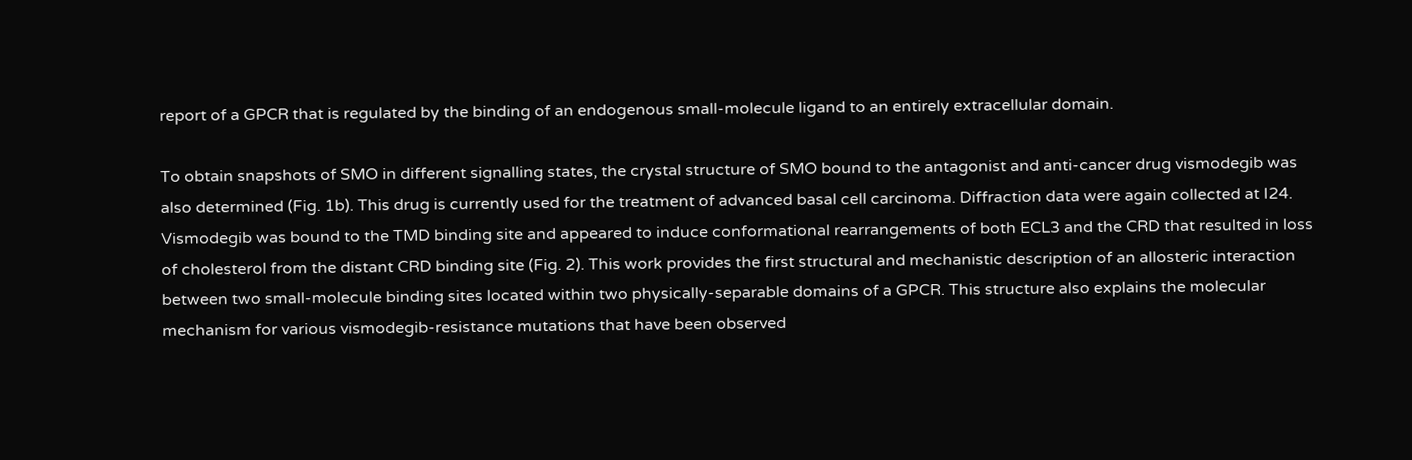report of a GPCR that is regulated by the binding of an endogenous small-molecule ligand to an entirely extracellular domain.

To obtain snapshots of SMO in different signalling states, the crystal structure of SMO bound to the antagonist and anti-cancer drug vismodegib was also determined (Fig. 1b). This drug is currently used for the treatment of advanced basal cell carcinoma. Diffraction data were again collected at I24. Vismodegib was bound to the TMD binding site and appeared to induce conformational rearrangements of both ECL3 and the CRD that resulted in loss of cholesterol from the distant CRD binding site (Fig. 2). This work provides the first structural and mechanistic description of an allosteric interaction between two small-molecule binding sites located within two physically-separable domains of a GPCR. This structure also explains the molecular mechanism for various vismodegib-resistance mutations that have been observed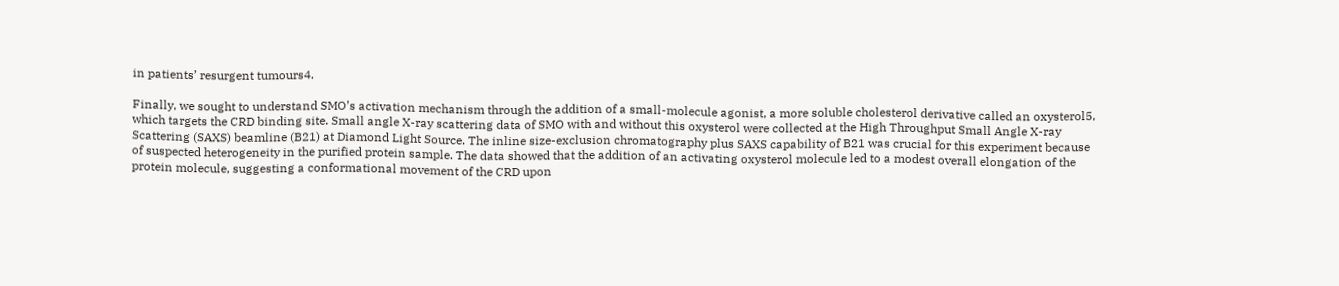in patients’ resurgent tumours4.

Finally, we sought to understand SMO’s activation mechanism through the addition of a small-molecule agonist, a more soluble cholesterol derivative called an oxysterol5, which targets the CRD binding site. Small angle X-ray scattering data of SMO with and without this oxysterol were collected at the High Throughput Small Angle X-ray Scattering (SAXS) beamline (B21) at Diamond Light Source. The inline size-exclusion chromatography plus SAXS capability of B21 was crucial for this experiment because of suspected heterogeneity in the purified protein sample. The data showed that the addition of an activating oxysterol molecule led to a modest overall elongation of the protein molecule, suggesting a conformational movement of the CRD upon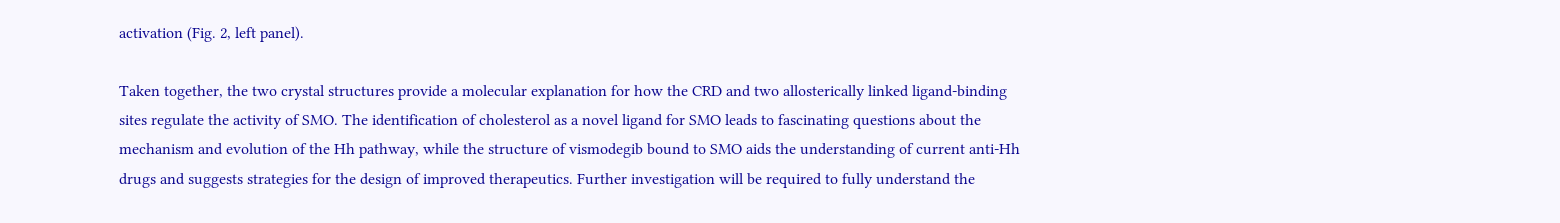activation (Fig. 2, left panel).

Taken together, the two crystal structures provide a molecular explanation for how the CRD and two allosterically linked ligand-binding sites regulate the activity of SMO. The identification of cholesterol as a novel ligand for SMO leads to fascinating questions about the mechanism and evolution of the Hh pathway, while the structure of vismodegib bound to SMO aids the understanding of current anti-Hh drugs and suggests strategies for the design of improved therapeutics. Further investigation will be required to fully understand the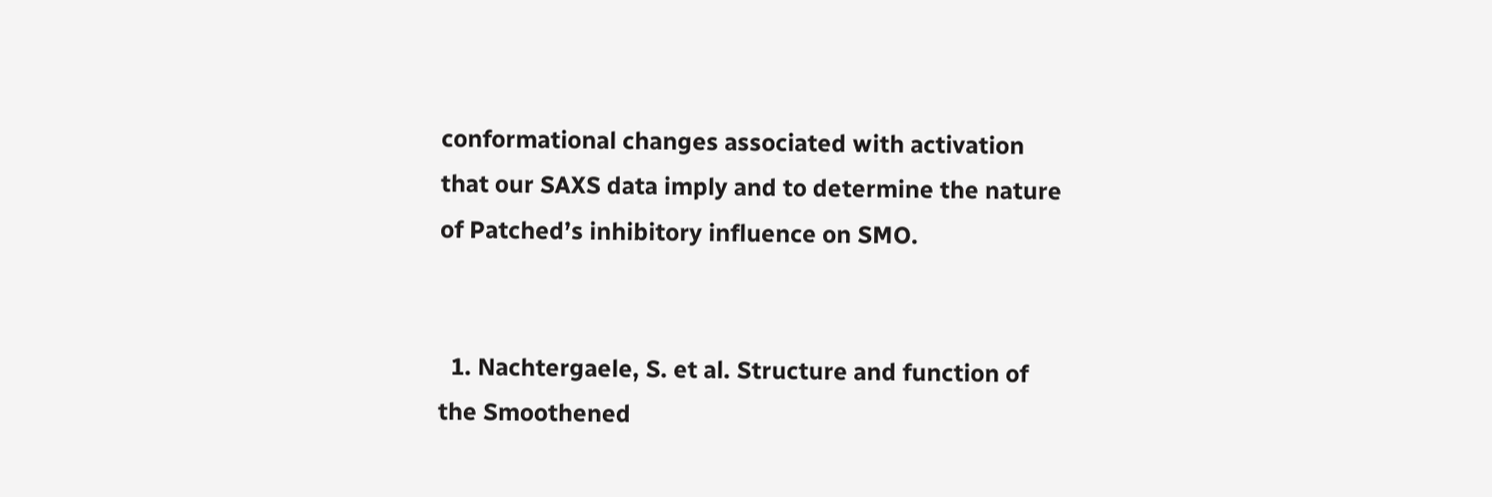conformational changes associated with activation that our SAXS data imply and to determine the nature of Patched’s inhibitory influence on SMO.


  1. Nachtergaele, S. et al. Structure and function of the Smoothened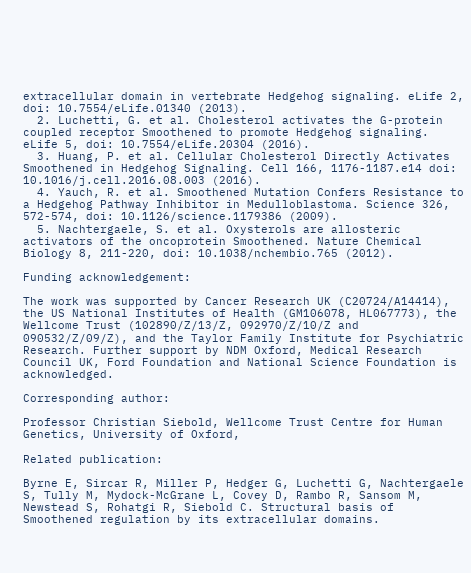extracellular domain in vertebrate Hedgehog signaling. eLife 2, doi: 10.7554/eLife.01340 (2013).
  2. Luchetti, G. et al. Cholesterol activates the G-protein coupled receptor Smoothened to promote Hedgehog signaling. eLife 5, doi: 10.7554/eLife.20304 (2016).
  3. Huang, P. et al. Cellular Cholesterol Directly Activates Smoothened in Hedgehog Signaling. Cell 166, 1176-1187.e14 doi: 10.1016/j.cell.2016.08.003 (2016).
  4. Yauch, R. et al. Smoothened Mutation Confers Resistance to a Hedgehog Pathway Inhibitor in Medulloblastoma. Science 326, 572-574, doi: 10.1126/science.1179386 (2009).
  5. Nachtergaele, S. et al. Oxysterols are allosteric activators of the oncoprotein Smoothened. Nature Chemical Biology 8, 211-220, doi: 10.1038/nchembio.765 (2012).

Funding acknowledgement:

The work was supported by Cancer Research UK (C20724/A14414), the US National Institutes of Health (GM106078, HL067773), the Wellcome Trust (102890/Z/13/Z, 092970/Z/10/Z and 090532/Z/09/Z), and the Taylor Family Institute for Psychiatric Research. Further support by NDM Oxford, Medical Research Council UK, Ford Foundation and National Science Foundation is acknowledged.

Corresponding author:

Professor Christian Siebold, Wellcome Trust Centre for Human Genetics, University of Oxford,

Related publication:

Byrne E, Sircar R, Miller P, Hedger G, Luchetti G, Nachtergaele S, Tully M, Mydock-McGrane L, Covey D, Rambo R, Sansom M, Newstead S, Rohatgi R, Siebold C. Structural basis of Smoothened regulation by its extracellular domains.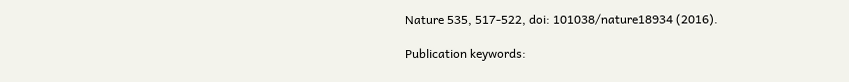Nature 535, 517-522, doi: 101038/nature18934 (2016).

Publication keywords: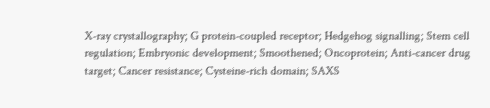X-ray crystallography; G protein-coupled receptor; Hedgehog signalling; Stem cell regulation; Embryonic development; Smoothened; Oncoprotein; Anti-cancer drug target; Cancer resistance; Cysteine-rich domain; SAXS